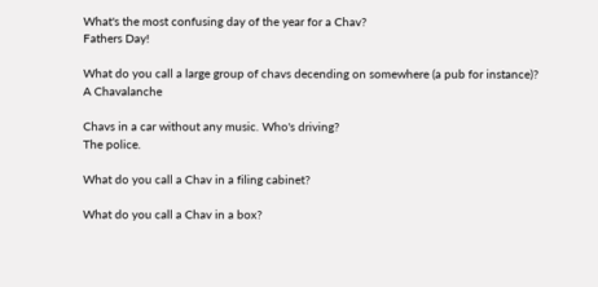What's the most confusing day of the year for a Chav?
Fathers Day!

What do you call a large group of chavs decending on somewhere (a pub for instance)?
A Chavalanche

Chavs in a car without any music. Who's driving?
The police.

What do you call a Chav in a filing cabinet?

What do you call a Chav in a box?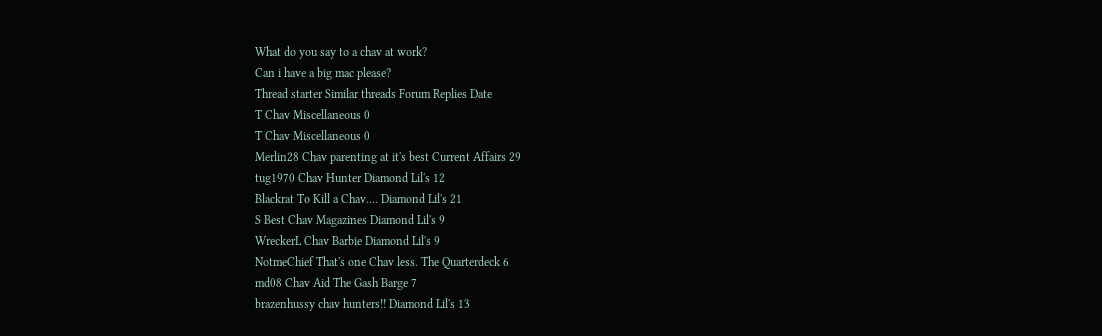What do you say to a chav at work?
Can i have a big mac please?
Thread starter Similar threads Forum Replies Date
T Chav Miscellaneous 0
T Chav Miscellaneous 0
Merlin28 Chav parenting at it's best Current Affairs 29
tug1970 Chav Hunter Diamond Lil's 12
Blackrat To Kill a Chav.... Diamond Lil's 21
S Best Chav Magazines Diamond Lil's 9
WreckerL Chav Barbie Diamond Lil's 9
NotmeChief That's one Chav less. The Quarterdeck 6
md08 Chav Aid The Gash Barge 7
brazenhussy chav hunters!! Diamond Lil's 13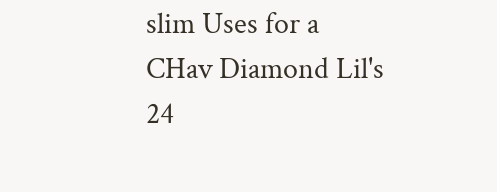slim Uses for a CHav Diamond Lil's 24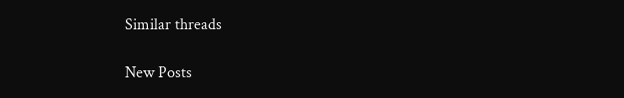Similar threads

New Posts